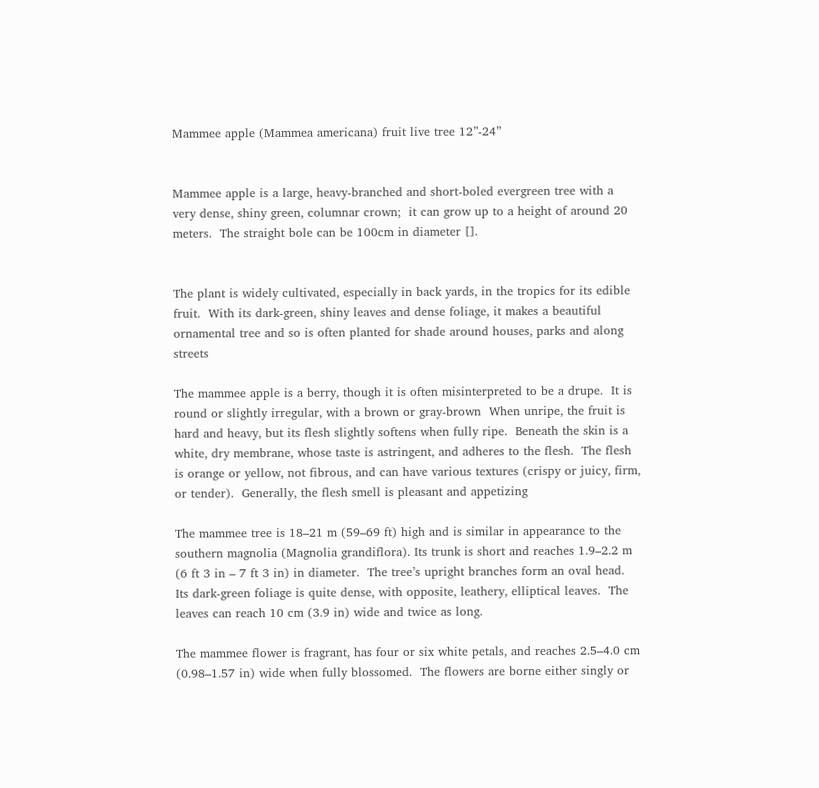Mammee apple (Mammea americana) fruit live tree 12”-24”


Mammee apple is a large, heavy-branched and short-boled evergreen tree with a very dense, shiny green, columnar crown;  it can grow up to a height of around 20 meters.  The straight bole can be 100cm in diameter [].


The plant is widely cultivated, especially in back yards, in the tropics for its edible fruit.  With its dark-green, shiny leaves and dense foliage, it makes a beautiful ornamental tree and so is often planted for shade around houses, parks and along streets

The mammee apple is a berry, though it is often misinterpreted to be a drupe.  It is round or slightly irregular, with a brown or gray-brown  When unripe, the fruit is hard and heavy, but its flesh slightly softens when fully ripe.  Beneath the skin is a white, dry membrane, whose taste is astringent, and adheres to the flesh.  The flesh is orange or yellow, not fibrous, and can have various textures (crispy or juicy, firm, or tender).  Generally, the flesh smell is pleasant and appetizing

The mammee tree is 18–21 m (59–69 ft) high and is similar in appearance to the southern magnolia (Magnolia grandiflora). Its trunk is short and reaches 1.9–2.2 m (6 ft 3 in – 7 ft 3 in) in diameter.  The tree’s upright branches form an oval head.  Its dark-green foliage is quite dense, with opposite, leathery, elliptical leaves.  The leaves can reach 10 cm (3.9 in) wide and twice as long.

The mammee flower is fragrant, has four or six white petals, and reaches 2.5–4.0 cm (0.98–1.57 in) wide when fully blossomed.  The flowers are borne either singly or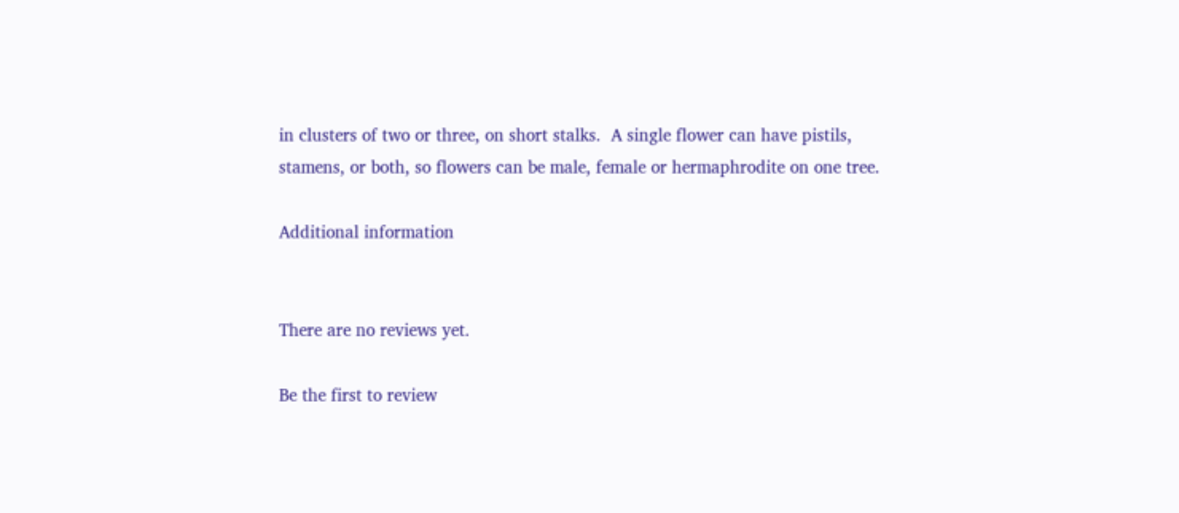in clusters of two or three, on short stalks.  A single flower can have pistils, stamens, or both, so flowers can be male, female or hermaphrodite on one tree.

Additional information


There are no reviews yet.

Be the first to review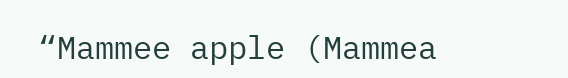“Mammee apple (Mammea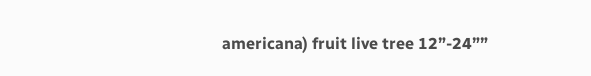americana) fruit live tree 12”-24””